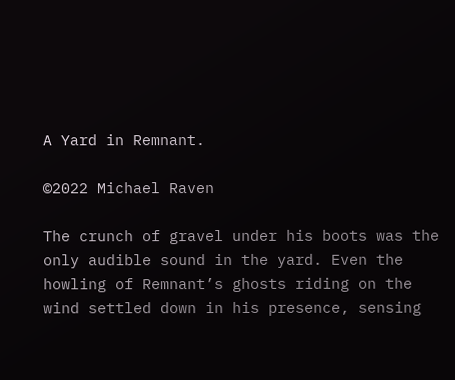A Yard in Remnant.

©2022 Michael Raven

The crunch of gravel under his boots was the only audible sound in the yard. Even the howling of Remnant’s ghosts riding on the wind settled down in his presence, sensing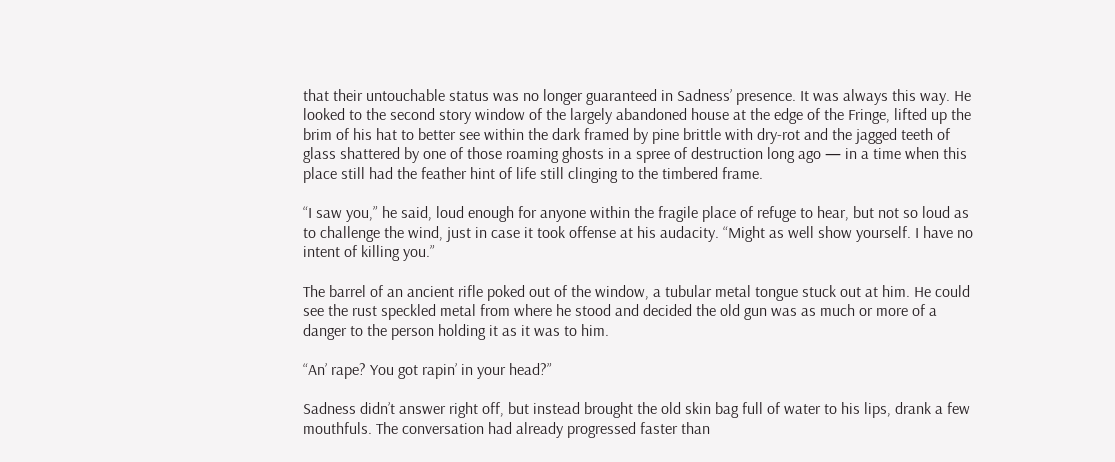that their untouchable status was no longer guaranteed in Sadness’ presence. It was always this way. He looked to the second story window of the largely abandoned house at the edge of the Fringe, lifted up the brim of his hat to better see within the dark framed by pine brittle with dry-rot and the jagged teeth of glass shattered by one of those roaming ghosts in a spree of destruction long ago — in a time when this place still had the feather hint of life still clinging to the timbered frame.

“I saw you,” he said, loud enough for anyone within the fragile place of refuge to hear, but not so loud as to challenge the wind, just in case it took offense at his audacity. “Might as well show yourself. I have no intent of killing you.”

The barrel of an ancient rifle poked out of the window, a tubular metal tongue stuck out at him. He could see the rust speckled metal from where he stood and decided the old gun was as much or more of a danger to the person holding it as it was to him.

“An’ rape? You got rapin’ in your head?”

Sadness didn’t answer right off, but instead brought the old skin bag full of water to his lips, drank a few mouthfuls. The conversation had already progressed faster than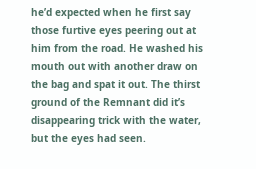he’d expected when he first say those furtive eyes peering out at him from the road. He washed his mouth out with another draw on the bag and spat it out. The thirst ground of the Remnant did it’s disappearing trick with the water, but the eyes had seen.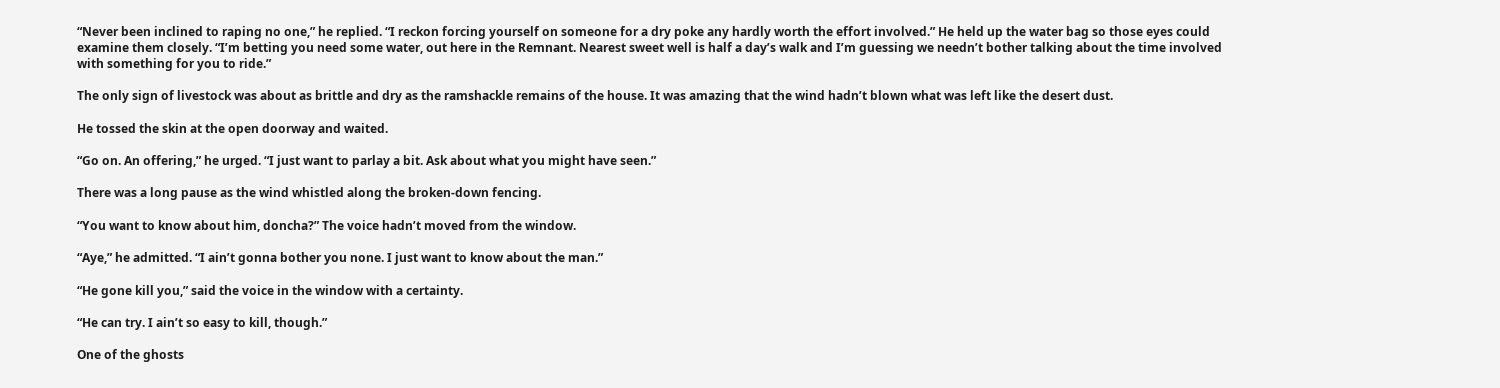“Never been inclined to raping no one,” he replied. “I reckon forcing yourself on someone for a dry poke any hardly worth the effort involved.” He held up the water bag so those eyes could examine them closely. “I’m betting you need some water, out here in the Remnant. Nearest sweet well is half a day’s walk and I’m guessing we needn’t bother talking about the time involved with something for you to ride.”

The only sign of livestock was about as brittle and dry as the ramshackle remains of the house. It was amazing that the wind hadn’t blown what was left like the desert dust.

He tossed the skin at the open doorway and waited.

“Go on. An offering,” he urged. “I just want to parlay a bit. Ask about what you might have seen.”

There was a long pause as the wind whistled along the broken-down fencing.

“You want to know about him, doncha?” The voice hadn’t moved from the window.

“Aye,” he admitted. “I ain’t gonna bother you none. I just want to know about the man.”

“He gone kill you,” said the voice in the window with a certainty.

“He can try. I ain’t so easy to kill, though.”

One of the ghosts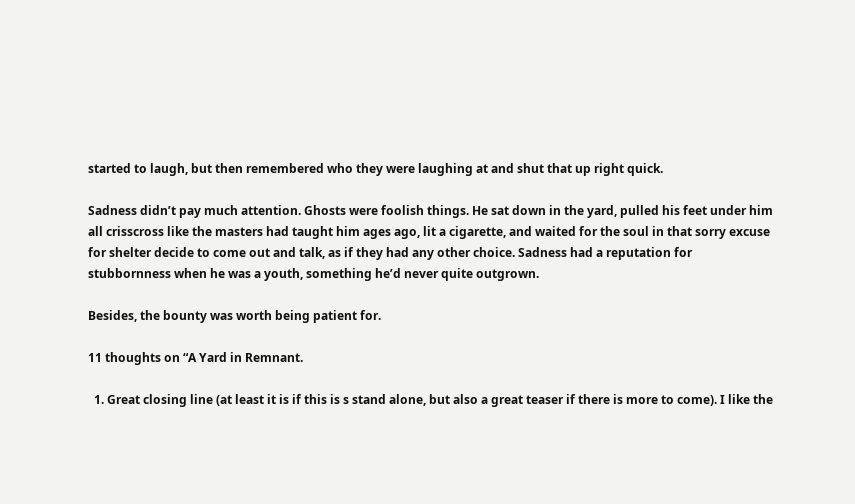started to laugh, but then remembered who they were laughing at and shut that up right quick.

Sadness didn’t pay much attention. Ghosts were foolish things. He sat down in the yard, pulled his feet under him all crisscross like the masters had taught him ages ago, lit a cigarette, and waited for the soul in that sorry excuse for shelter decide to come out and talk, as if they had any other choice. Sadness had a reputation for stubbornness when he was a youth, something he’d never quite outgrown.

Besides, the bounty was worth being patient for.

11 thoughts on “A Yard in Remnant.

  1. Great closing line (at least it is if this is s stand alone, but also a great teaser if there is more to come). I like the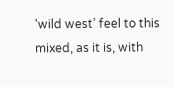‘wild west’ feel to this mixed, as it is, with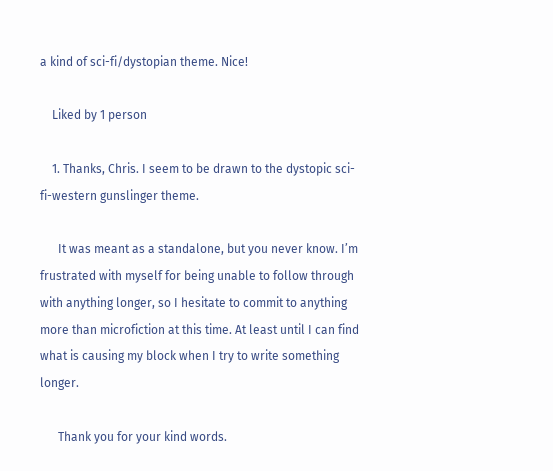a kind of sci-fi/dystopian theme. Nice!

    Liked by 1 person

    1. Thanks, Chris. I seem to be drawn to the dystopic sci-fi-western gunslinger theme.

      It was meant as a standalone, but you never know. I’m frustrated with myself for being unable to follow through with anything longer, so I hesitate to commit to anything more than microfiction at this time. At least until I can find what is causing my block when I try to write something longer.

      Thank you for your kind words.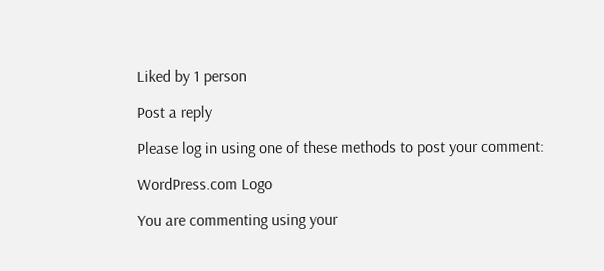Liked by 1 person

Post a reply

Please log in using one of these methods to post your comment:

WordPress.com Logo

You are commenting using your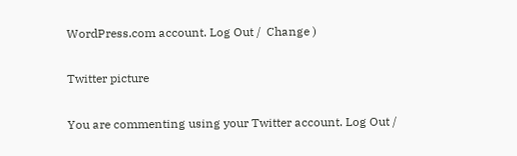WordPress.com account. Log Out /  Change )

Twitter picture

You are commenting using your Twitter account. Log Out /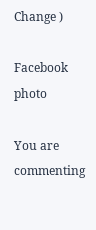Change )

Facebook photo

You are commenting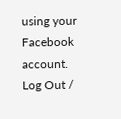using your Facebook account. Log Out /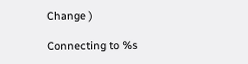Change )

Connecting to %s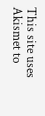This site uses Akismet to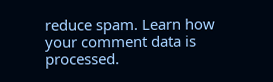reduce spam. Learn how your comment data is processed.